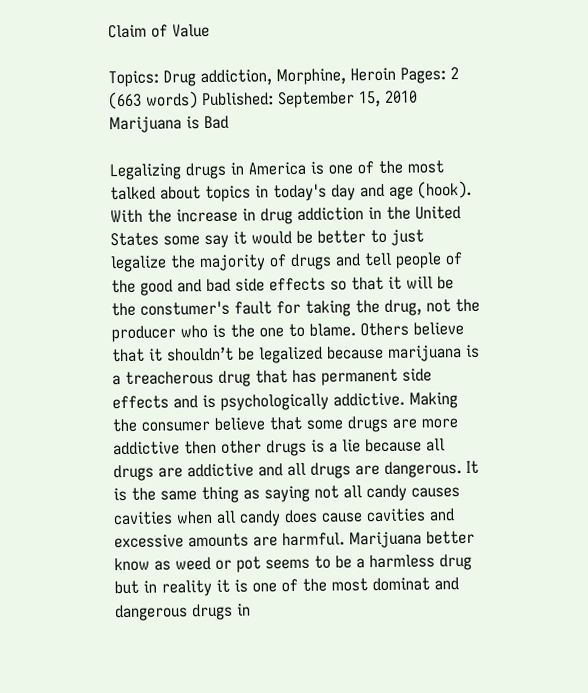Claim of Value

Topics: Drug addiction, Morphine, Heroin Pages: 2 (663 words) Published: September 15, 2010
Marijuana is Bad

Legalizing drugs in America is one of the most talked about topics in today's day and age (hook). With the increase in drug addiction in the United States some say it would be better to just legalize the majority of drugs and tell people of the good and bad side effects so that it will be the constumer's fault for taking the drug, not the producer who is the one to blame. Others believe that it shouldn’t be legalized because marijuana is a treacherous drug that has permanent side effects and is psychologically addictive. Making the consumer believe that some drugs are more addictive then other drugs is a lie because all drugs are addictive and all drugs are dangerous. It is the same thing as saying not all candy causes cavities when all candy does cause cavities and excessive amounts are harmful. Marijuana better know as weed or pot seems to be a harmless drug but in reality it is one of the most dominat and dangerous drugs in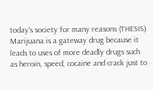today's society for many reasons (THESIS). Marijuana is a gateway drug because it leads to uses of more deadly drugs such as heroin, speed, cocaine and crack just to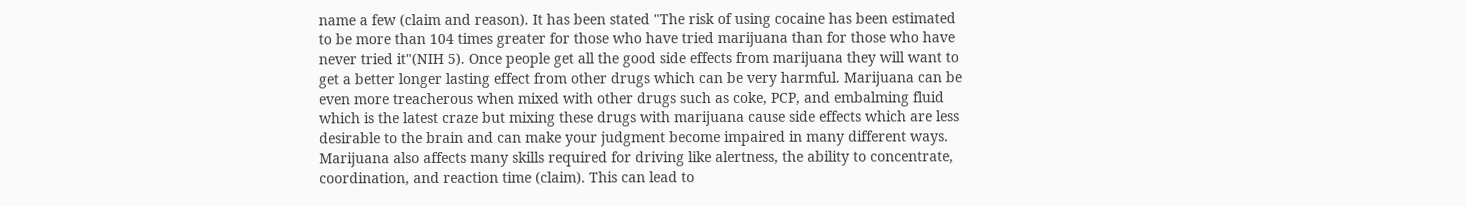name a few (claim and reason). It has been stated "The risk of using cocaine has been estimated to be more than 104 times greater for those who have tried marijuana than for those who have never tried it"(NIH 5). Once people get all the good side effects from marijuana they will want to get a better longer lasting effect from other drugs which can be very harmful. Marijuana can be even more treacherous when mixed with other drugs such as coke, PCP, and embalming fluid which is the latest craze but mixing these drugs with marijuana cause side effects which are less desirable to the brain and can make your judgment become impaired in many different ways. Marijuana also affects many skills required for driving like alertness, the ability to concentrate, coordination, and reaction time (claim). This can lead to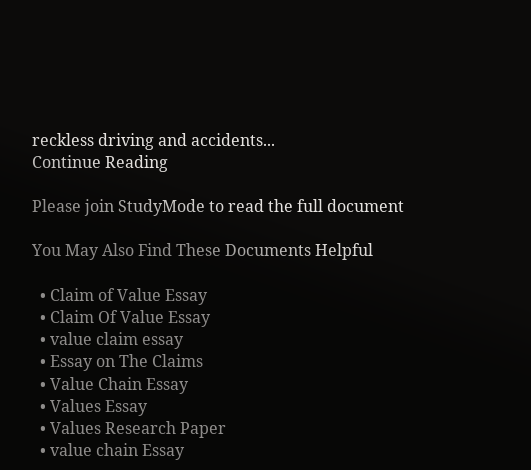reckless driving and accidents...
Continue Reading

Please join StudyMode to read the full document

You May Also Find These Documents Helpful

  • Claim of Value Essay
  • Claim Of Value Essay
  • value claim essay
  • Essay on The Claims
  • Value Chain Essay
  • Values Essay
  • Values Research Paper
  • value chain Essay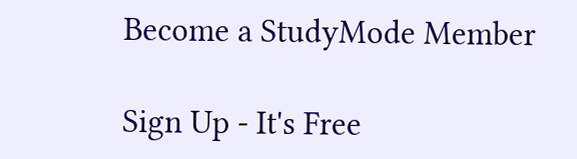Become a StudyMode Member

Sign Up - It's Free